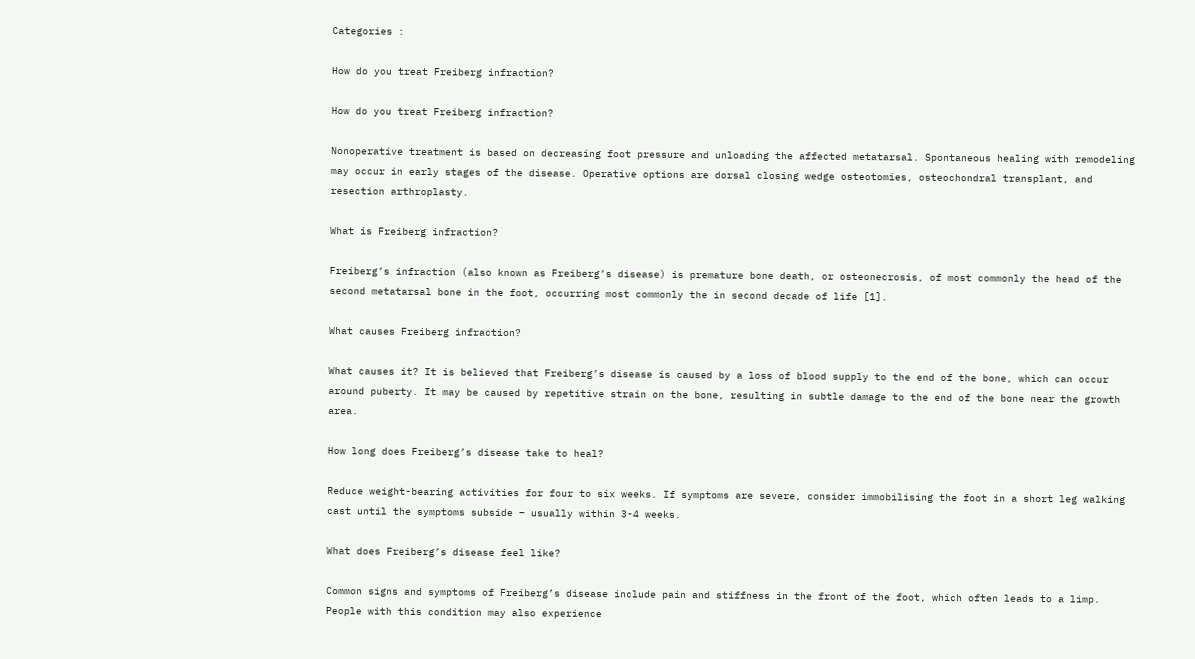Categories :

How do you treat Freiberg infraction?

How do you treat Freiberg infraction?

Nonoperative treatment is based on decreasing foot pressure and unloading the affected metatarsal. Spontaneous healing with remodeling may occur in early stages of the disease. Operative options are dorsal closing wedge osteotomies, osteochondral transplant, and resection arthroplasty.

What is Freiberg infraction?

Freiberg’s infraction (also known as Freiberg’s disease) is premature bone death, or osteonecrosis, of most commonly the head of the second metatarsal bone in the foot, occurring most commonly the in second decade of life [1].

What causes Freiberg infraction?

What causes it? It is believed that Freiberg’s disease is caused by a loss of blood supply to the end of the bone, which can occur around puberty. It may be caused by repetitive strain on the bone, resulting in subtle damage to the end of the bone near the growth area.

How long does Freiberg’s disease take to heal?

Reduce weight-bearing activities for four to six weeks. If symptoms are severe, consider immobilising the foot in a short leg walking cast until the symptoms subside – usually within 3-4 weeks.

What does Freiberg’s disease feel like?

Common signs and symptoms of Freiberg’s disease include pain and stiffness in the front of the foot, which often leads to a limp. People with this condition may also experience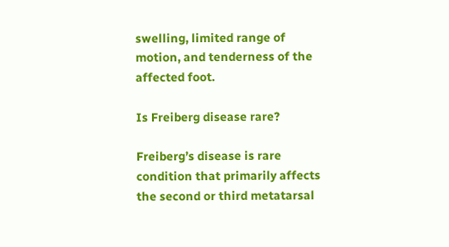swelling, limited range of motion, and tenderness of the affected foot.

Is Freiberg disease rare?

Freiberg’s disease is rare condition that primarily affects the second or third metatarsal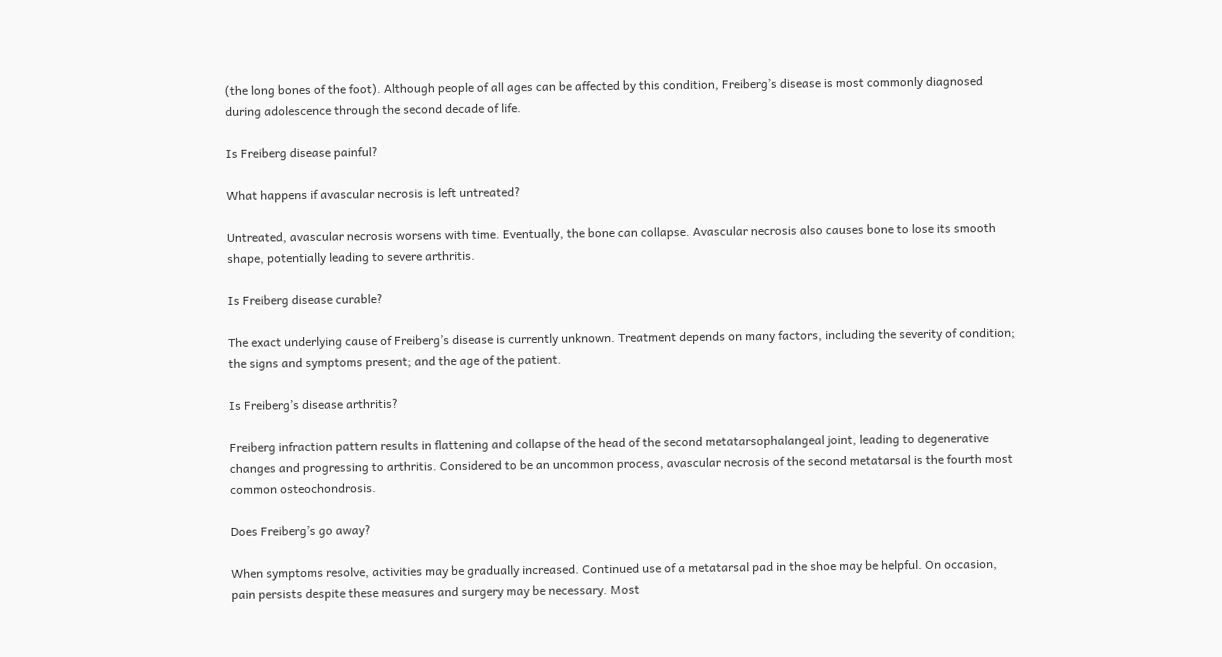(the long bones of the foot). Although people of all ages can be affected by this condition, Freiberg’s disease is most commonly diagnosed during adolescence through the second decade of life.

Is Freiberg disease painful?

What happens if avascular necrosis is left untreated?

Untreated, avascular necrosis worsens with time. Eventually, the bone can collapse. Avascular necrosis also causes bone to lose its smooth shape, potentially leading to severe arthritis.

Is Freiberg disease curable?

The exact underlying cause of Freiberg’s disease is currently unknown. Treatment depends on many factors, including the severity of condition; the signs and symptoms present; and the age of the patient.

Is Freiberg’s disease arthritis?

Freiberg infraction pattern results in flattening and collapse of the head of the second metatarsophalangeal joint, leading to degenerative changes and progressing to arthritis. Considered to be an uncommon process, avascular necrosis of the second metatarsal is the fourth most common osteochondrosis.

Does Freiberg’s go away?

When symptoms resolve, activities may be gradually increased. Continued use of a metatarsal pad in the shoe may be helpful. On occasion, pain persists despite these measures and surgery may be necessary. Most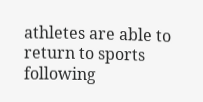athletes are able to return to sports following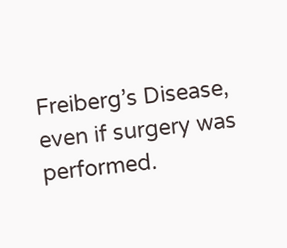Freiberg’s Disease, even if surgery was performed.